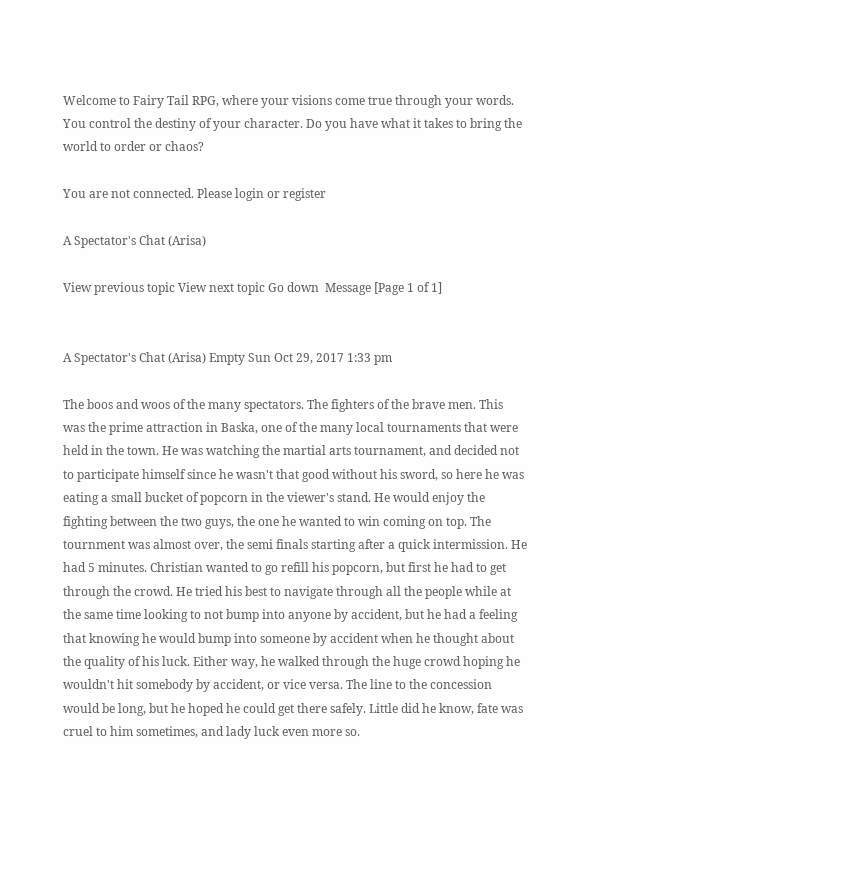Welcome to Fairy Tail RPG, where your visions come true through your words. You control the destiny of your character. Do you have what it takes to bring the world to order or chaos?

You are not connected. Please login or register

A Spectator's Chat (Arisa)

View previous topic View next topic Go down  Message [Page 1 of 1]


A Spectator's Chat (Arisa) Empty Sun Oct 29, 2017 1:33 pm

The boos and woos of the many spectators. The fighters of the brave men. This was the prime attraction in Baska, one of the many local tournaments that were held in the town. He was watching the martial arts tournament, and decided not to participate himself since he wasn't that good without his sword, so here he was eating a small bucket of popcorn in the viewer's stand. He would enjoy the fighting between the two guys, the one he wanted to win coming on top. The tournment was almost over, the semi finals starting after a quick intermission. He had 5 minutes. Christian wanted to go refill his popcorn, but first he had to get through the crowd. He tried his best to navigate through all the people while at the same time looking to not bump into anyone by accident, but he had a feeling that knowing he would bump into someone by accident when he thought about the quality of his luck. Either way, he walked through the huge crowd hoping he wouldn't hit somebody by accident, or vice versa. The line to the concession would be long, but he hoped he could get there safely. Little did he know, fate was cruel to him sometimes, and lady luck even more so.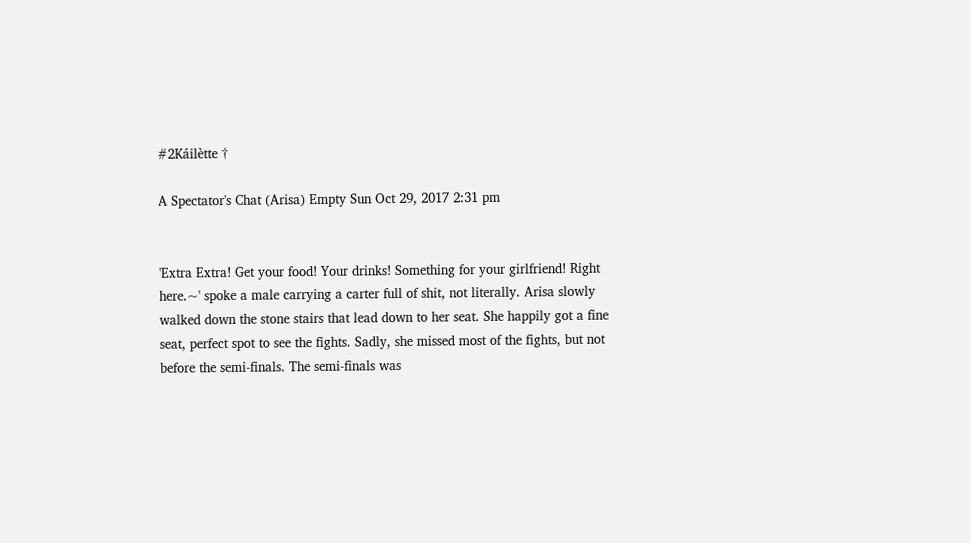#2Káilètte †

A Spectator's Chat (Arisa) Empty Sun Oct 29, 2017 2:31 pm


'Extra Extra! Get your food! Your drinks! Something for your girlfriend! Right here.~' spoke a male carrying a carter full of shit, not literally. Arisa slowly walked down the stone stairs that lead down to her seat. She happily got a fine seat, perfect spot to see the fights. Sadly, she missed most of the fights, but not before the semi-finals. The semi-finals was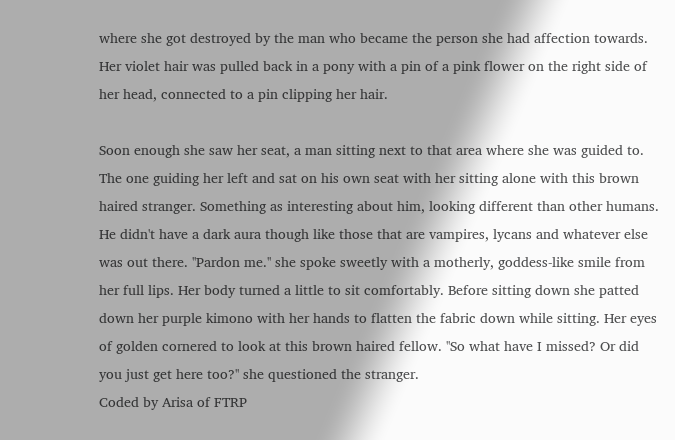where she got destroyed by the man who became the person she had affection towards. Her violet hair was pulled back in a pony with a pin of a pink flower on the right side of her head, connected to a pin clipping her hair.

Soon enough she saw her seat, a man sitting next to that area where she was guided to. The one guiding her left and sat on his own seat with her sitting alone with this brown haired stranger. Something as interesting about him, looking different than other humans. He didn't have a dark aura though like those that are vampires, lycans and whatever else was out there. ''Pardon me.'' she spoke sweetly with a motherly, goddess-like smile from her full lips. Her body turned a little to sit comfortably. Before sitting down she patted down her purple kimono with her hands to flatten the fabric down while sitting. Her eyes of golden cornered to look at this brown haired fellow. ''So what have I missed? Or did you just get here too?'' she questioned the stranger.
Coded by Arisa of FTRP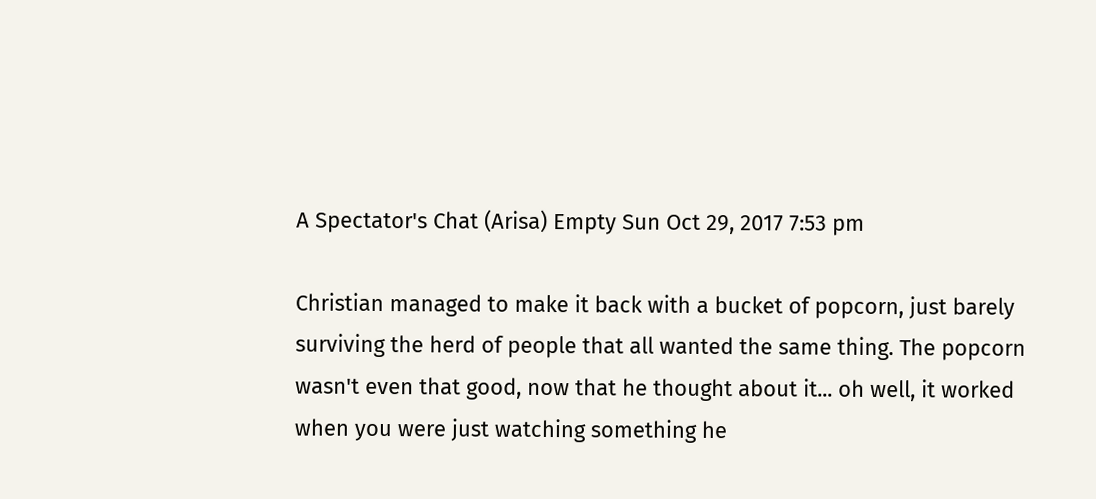A Spectator's Chat (Arisa) Empty Sun Oct 29, 2017 7:53 pm

Christian managed to make it back with a bucket of popcorn, just barely surviving the herd of people that all wanted the same thing. The popcorn wasn't even that good, now that he thought about it... oh well, it worked when you were just watching something he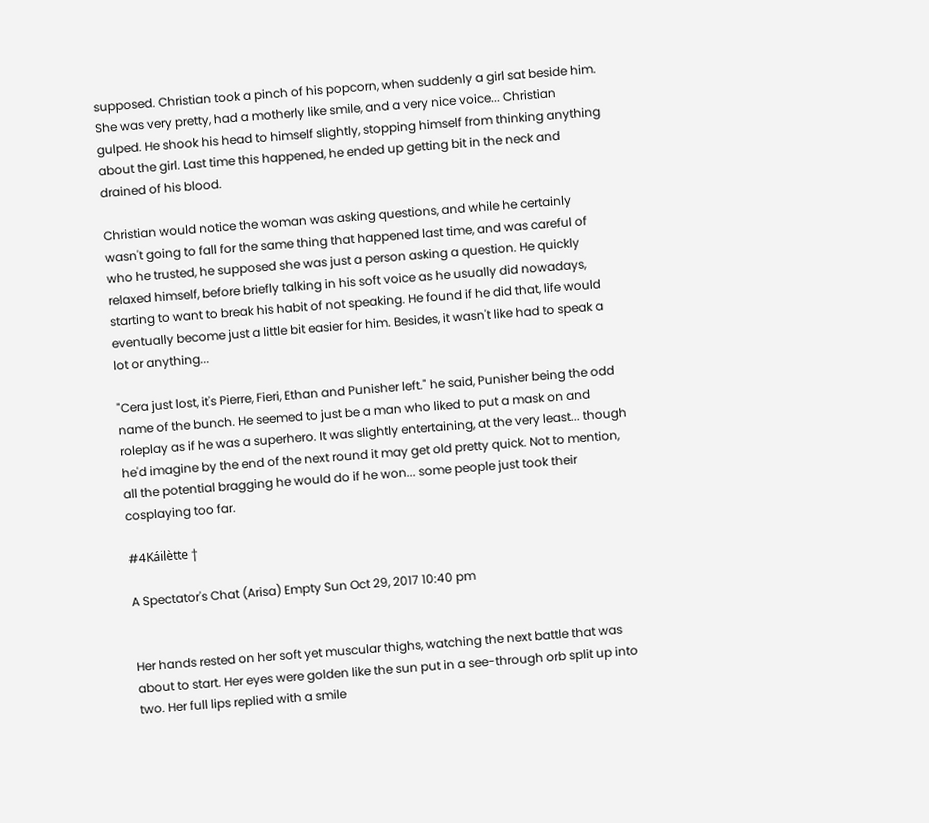supposed. Christian took a pinch of his popcorn, when suddenly a girl sat beside him. She was very pretty, had a motherly like smile, and a very nice voice... Christian gulped. He shook his head to himself slightly, stopping himself from thinking anything about the girl. Last time this happened, he ended up getting bit in the neck and drained of his blood.

Christian would notice the woman was asking questions, and while he certainly wasn't going to fall for the same thing that happened last time, and was careful of who he trusted, he supposed she was just a person asking a question. He quickly relaxed himself, before briefly talking in his soft voice as he usually did nowadays, starting to want to break his habit of not speaking. He found if he did that, life would eventually become just a little bit easier for him. Besides, it wasn't like had to speak a lot or anything...

"Cera just lost, it's Pierre, Fieri, Ethan and Punisher left." he said, Punisher being the odd name of the bunch. He seemed to just be a man who liked to put a mask on and roleplay as if he was a superhero. It was slightly entertaining, at the very least... though he'd imagine by the end of the next round it may get old pretty quick. Not to mention, all the potential bragging he would do if he won... some people just took their cosplaying too far.

#4Káilètte †

A Spectator's Chat (Arisa) Empty Sun Oct 29, 2017 10:40 pm


Her hands rested on her soft yet muscular thighs, watching the next battle that was about to start. Her eyes were golden like the sun put in a see-through orb split up into two. Her full lips replied with a smile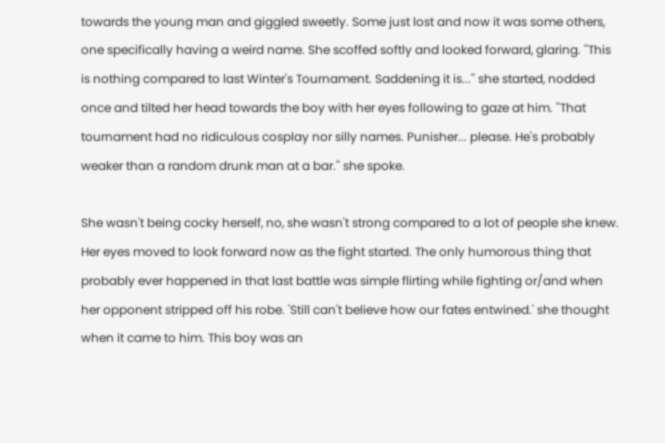towards the young man and giggled sweetly. Some just lost and now it was some others, one specifically having a weird name. She scoffed softly and looked forward, glaring. ''This is nothing compared to last Winter's Tournament. Saddening it is...'' she started, nodded once and tilted her head towards the boy with her eyes following to gaze at him. ''That tournament had no ridiculous cosplay nor silly names. Punisher... please. He's probably weaker than a random drunk man at a bar.'' she spoke.

She wasn't being cocky herself, no, she wasn't strong compared to a lot of people she knew. Her eyes moved to look forward now as the fight started. The only humorous thing that probably ever happened in that last battle was simple flirting while fighting or/and when her opponent stripped off his robe. 'Still can't believe how our fates entwined.' she thought when it came to him. This boy was an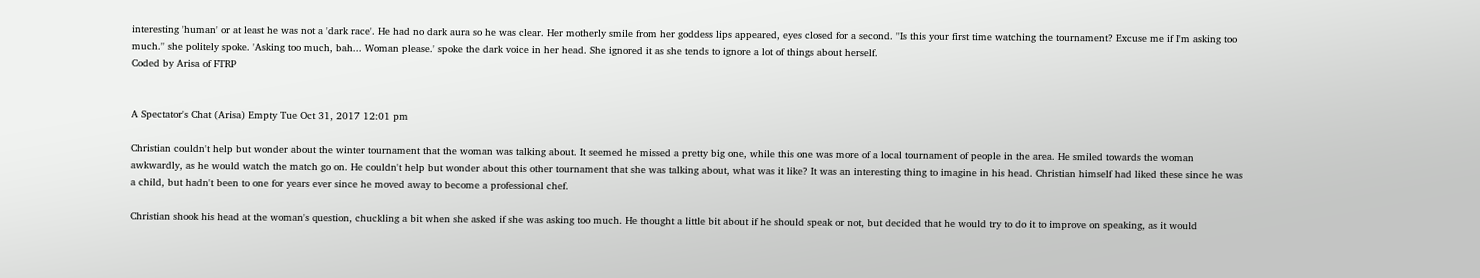interesting 'human' or at least he was not a 'dark race'. He had no dark aura so he was clear. Her motherly smile from her goddess lips appeared, eyes closed for a second. ''Is this your first time watching the tournament? Excuse me if I'm asking too much.'' she politely spoke. 'Asking too much, bah... Woman please.' spoke the dark voice in her head. She ignored it as she tends to ignore a lot of things about herself.
Coded by Arisa of FTRP


A Spectator's Chat (Arisa) Empty Tue Oct 31, 2017 12:01 pm

Christian couldn't help but wonder about the winter tournament that the woman was talking about. It seemed he missed a pretty big one, while this one was more of a local tournament of people in the area. He smiled towards the woman awkwardly, as he would watch the match go on. He couldn't help but wonder about this other tournament that she was talking about, what was it like? It was an interesting thing to imagine in his head. Christian himself had liked these since he was a child, but hadn't been to one for years ever since he moved away to become a professional chef.

Christian shook his head at the woman's question, chuckling a bit when she asked if she was asking too much. He thought a little bit about if he should speak or not, but decided that he would try to do it to improve on speaking, as it would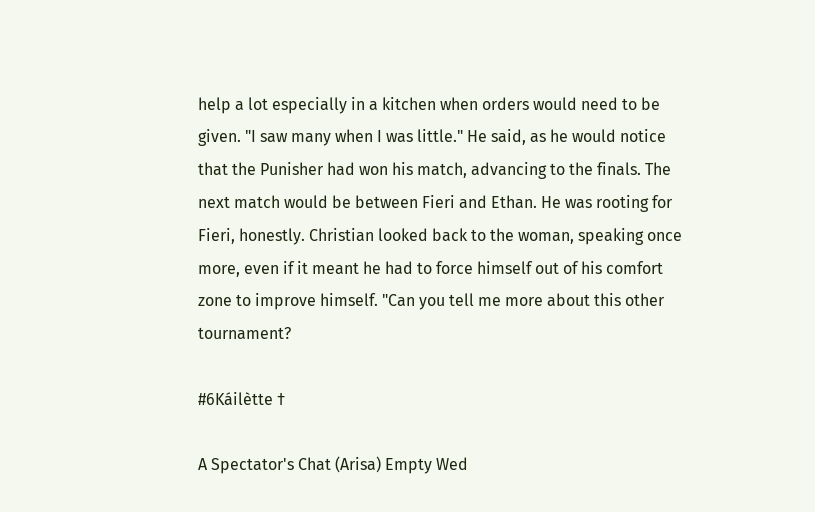help a lot especially in a kitchen when orders would need to be given. "I saw many when I was little." He said, as he would notice that the Punisher had won his match, advancing to the finals. The next match would be between Fieri and Ethan. He was rooting for Fieri, honestly. Christian looked back to the woman, speaking once more, even if it meant he had to force himself out of his comfort zone to improve himself. "Can you tell me more about this other tournament?

#6Káilètte †

A Spectator's Chat (Arisa) Empty Wed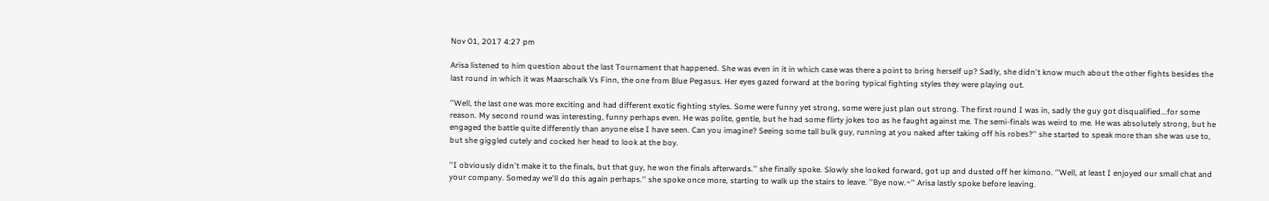Nov 01, 2017 4:27 pm

Arisa listened to him question about the last Tournament that happened. She was even in it in which case was there a point to bring herself up? Sadly, she didn't know much about the other fights besides the last round in which it was Maarschalk Vs Finn, the one from Blue Pegasus. Her eyes gazed forward at the boring typical fighting styles they were playing out.

''Well, the last one was more exciting and had different exotic fighting styles. Some were funny yet strong, some were just plan out strong. The first round I was in, sadly the guy got disqualified...for some reason. My second round was interesting, funny perhaps even. He was polite, gentle, but he had some flirty jokes too as he faught against me. The semi-finals was weird to me. He was absolutely strong, but he engaged the battle quite differently than anyone else I have seen. Can you imagine? Seeing some tall bulk guy, running at you naked after taking off his robes?'' she started to speak more than she was use to, but she giggled cutely and cocked her head to look at the boy.

''I obviously didn't make it to the finals, but that guy, he won the finals afterwards.'' she finally spoke. Slowly she looked forward, got up and dusted off her kimono. ''Well, at least I enjoyed our small chat and your company. Someday we'll do this again perhaps.'' she spoke once more, starting to walk up the stairs to leave. ''Bye now.~'' Arisa lastly spoke before leaving.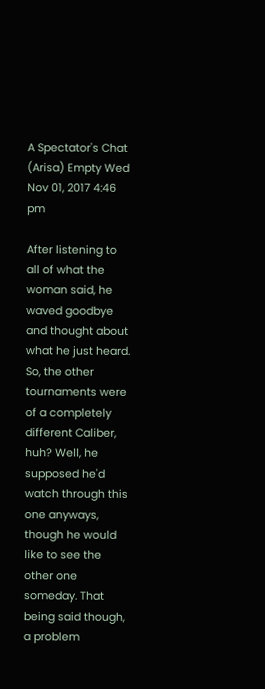A Spectator's Chat (Arisa) Empty Wed Nov 01, 2017 4:46 pm

After listening to all of what the woman said, he waved goodbye and thought about what he just heard. So, the other tournaments were of a completely different Caliber, huh? Well, he supposed he'd watch through this one anyways, though he would like to see the other one someday. That being said though, a problem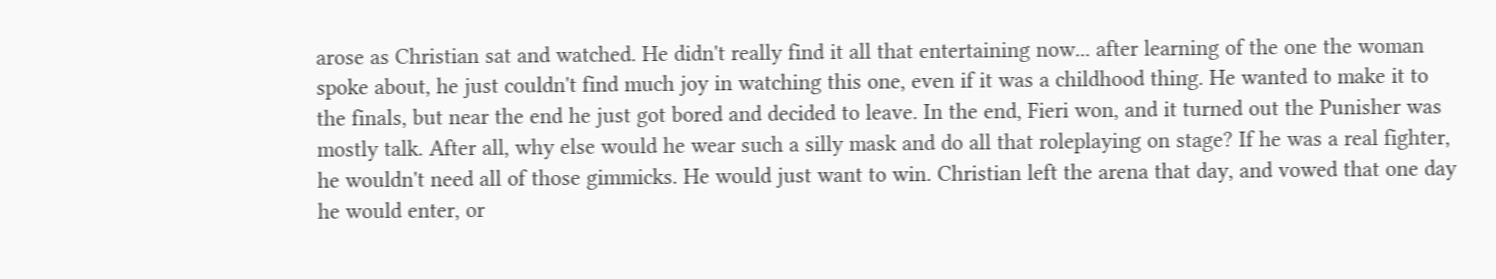arose as Christian sat and watched. He didn't really find it all that entertaining now... after learning of the one the woman spoke about, he just couldn't find much joy in watching this one, even if it was a childhood thing. He wanted to make it to the finals, but near the end he just got bored and decided to leave. In the end, Fieri won, and it turned out the Punisher was mostly talk. After all, why else would he wear such a silly mask and do all that roleplaying on stage? If he was a real fighter, he wouldn't need all of those gimmicks. He would just want to win. Christian left the arena that day, and vowed that one day he would enter, or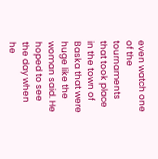even watch one of the tournaments that took place in the town of Baska that were huge like the woman said. He hoped to see the day when he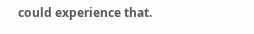could experience that.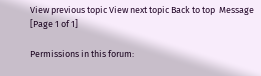View previous topic View next topic Back to top  Message [Page 1 of 1]

Permissions in this forum: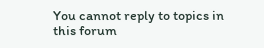You cannot reply to topics in this forum